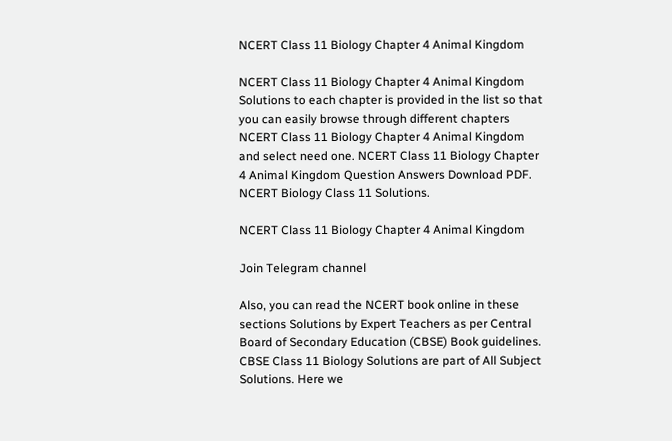NCERT Class 11 Biology Chapter 4 Animal Kingdom

NCERT Class 11 Biology Chapter 4 Animal Kingdom Solutions to each chapter is provided in the list so that you can easily browse through different chapters NCERT Class 11 Biology Chapter 4 Animal Kingdom and select need one. NCERT Class 11 Biology Chapter 4 Animal Kingdom Question Answers Download PDF. NCERT Biology Class 11 Solutions.

NCERT Class 11 Biology Chapter 4 Animal Kingdom

Join Telegram channel

Also, you can read the NCERT book online in these sections Solutions by Expert Teachers as per Central Board of Secondary Education (CBSE) Book guidelines. CBSE Class 11 Biology Solutions are part of All Subject Solutions. Here we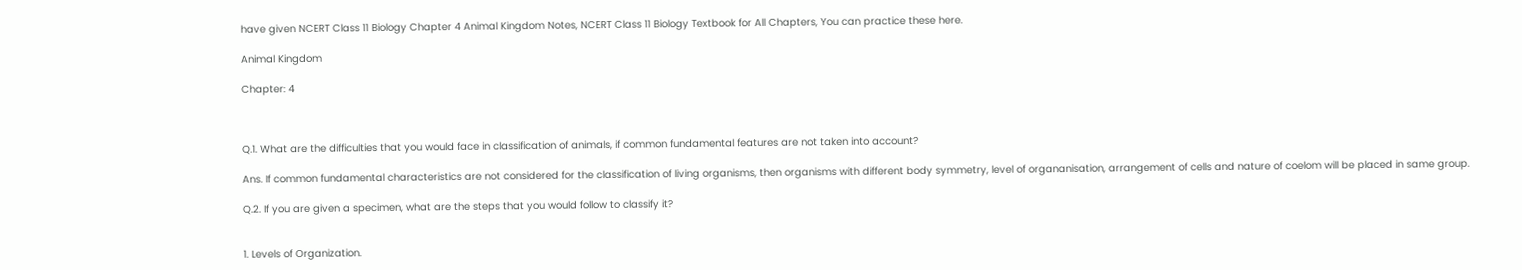have given NCERT Class 11 Biology Chapter 4 Animal Kingdom Notes, NCERT Class 11 Biology Textbook for All Chapters, You can practice these here.

Animal Kingdom

Chapter: 4



Q.1. What are the difficulties that you would face in classification of animals, if common fundamental features are not taken into account?

Ans. If common fundamental characteristics are not considered for the classification of living organisms, then organisms with different body symmetry, level of organanisation, arrangement of cells and nature of coelom will be placed in same group.

Q.2. If you are given a specimen, what are the steps that you would follow to classify it?


1. Levels of Organization.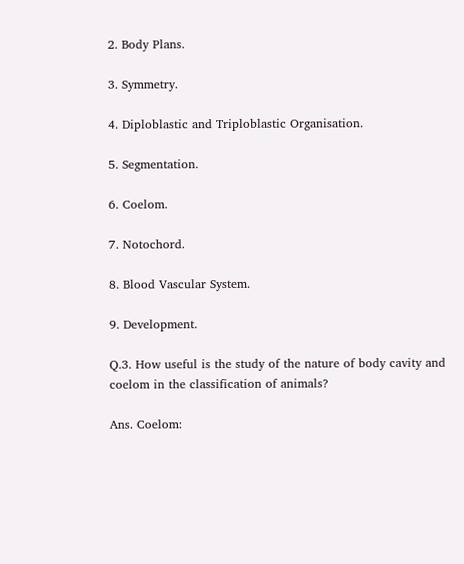2. Body Plans.

3. Symmetry.

4. Diploblastic and Triploblastic Organisation.

5. Segmentation.

6. Coelom.

7. Notochord.

8. Blood Vascular System.

9. Development.

Q.3. How useful is the study of the nature of body cavity and coelom in the classification of animals?

Ans. Coelom: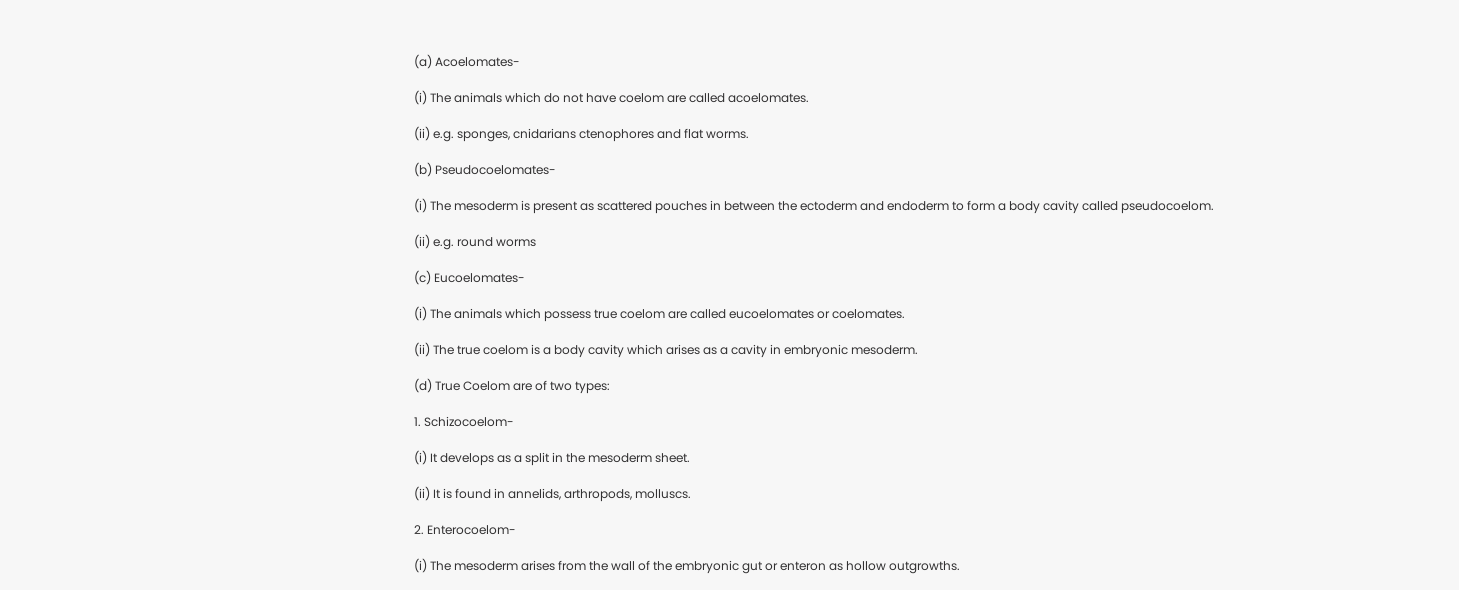(a) Acoelomates-

(i) The animals which do not have coelom are called acoelomates.

(ii) e.g. sponges, cnidarians ctenophores and flat worms.

(b) Pseudocoelomates-

(i) The mesoderm is present as scattered pouches in between the ectoderm and endoderm to form a body cavity called pseudocoelom.

(ii) e.g. round worms

(c) Eucoelomates-

(i) The animals which possess true coelom are called eucoelomates or coelomates.

(ii) The true coelom is a body cavity which arises as a cavity in embryonic mesoderm.

(d) True Coelom are of two types:

1. Schizocoelom-

(i) It develops as a split in the mesoderm sheet.

(ii) It is found in annelids, arthropods, molluscs.

2. Enterocoelom-

(i) The mesoderm arises from the wall of the embryonic gut or enteron as hollow outgrowths.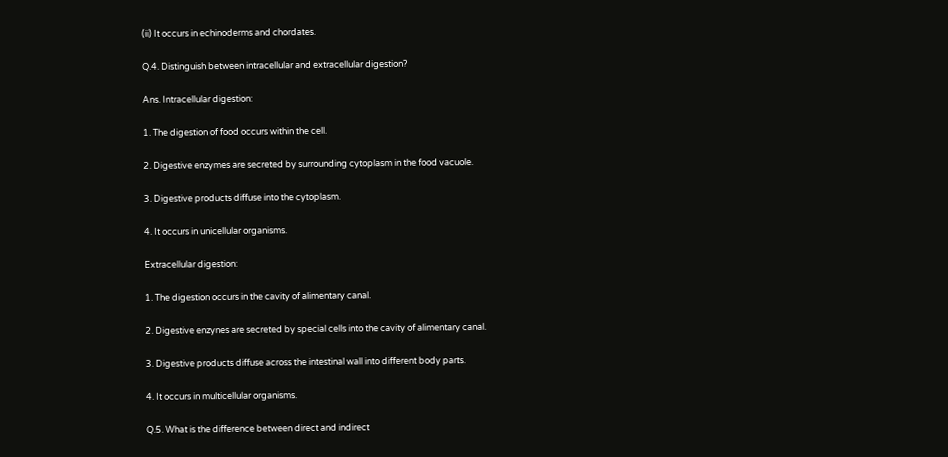(ii) It occurs in echinoderms and chordates.

Q.4. Distinguish between intracellular and extracellular digestion?

Ans. Intracellular digestion:

1. The digestion of food occurs within the cell.

2. Digestive enzymes are secreted by surrounding cytoplasm in the food vacuole.

3. Digestive products diffuse into the cytoplasm.

4. It occurs in unicellular organisms.

Extracellular digestion:

1. The digestion occurs in the cavity of alimentary canal.

2. Digestive enzynes are secreted by special cells into the cavity of alimentary canal.

3. Digestive products diffuse across the intestinal wall into different body parts.

4. It occurs in multicellular organisms.

Q.5. What is the difference between direct and indirect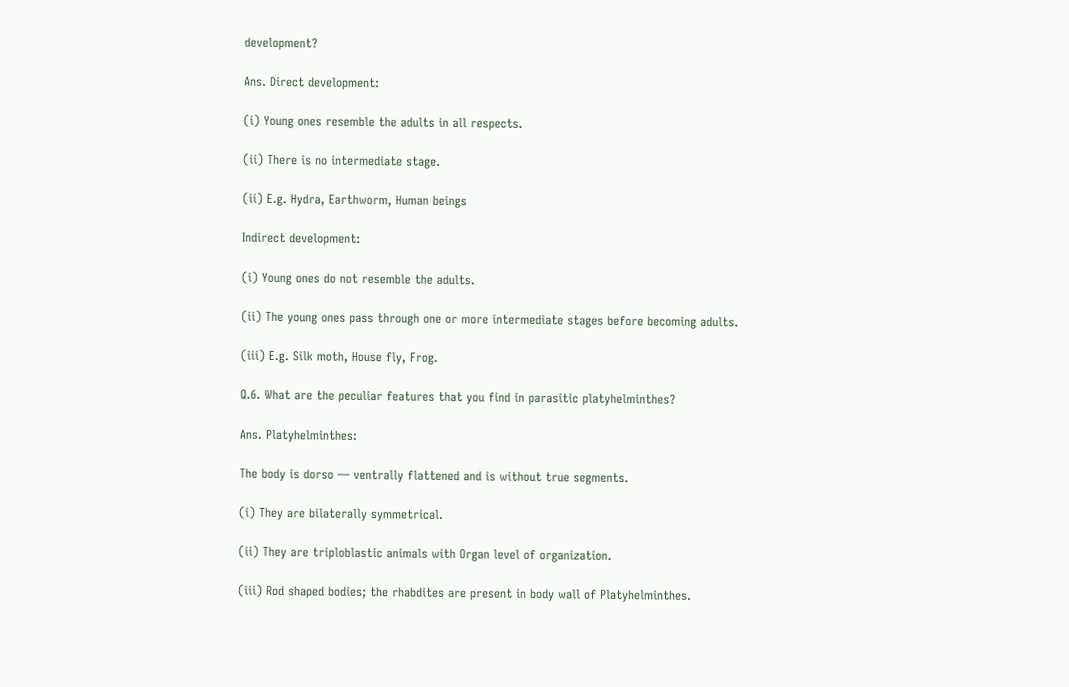development?

Ans. Direct development:

(i) Young ones resemble the adults in all respects.

(ii) There is no intermediate stage.

(ii) E.g. Hydra, Earthworm, Human beings

Indirect development:

(i) Young ones do not resemble the adults.

(ii) The young ones pass through one or more intermediate stages before becoming adults.

(iii) E.g. Silk moth, House fly, Frog.

Q.6. What are the peculiar features that you find in parasitic platyhelminthes?

Ans. Platyhelminthes:

The body is dorso — ventrally flattened and is without true segments.

(i) They are bilaterally symmetrical.

(ii) They are triploblastic animals with Organ level of organization.

(iii) Rod shaped bodies; the rhabdites are present in body wall of Platyhelminthes.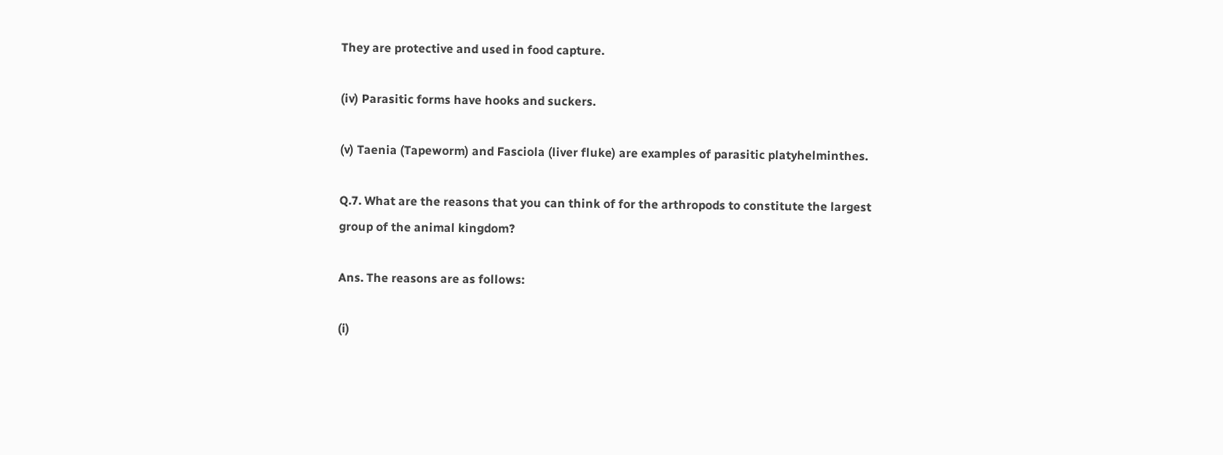They are protective and used in food capture.

(iv) Parasitic forms have hooks and suckers.

(v) Taenia (Tapeworm) and Fasciola (liver fluke) are examples of parasitic platyhelminthes.

Q.7. What are the reasons that you can think of for the arthropods to constitute the largest group of the animal kingdom?

Ans. The reasons are as follows:

(i)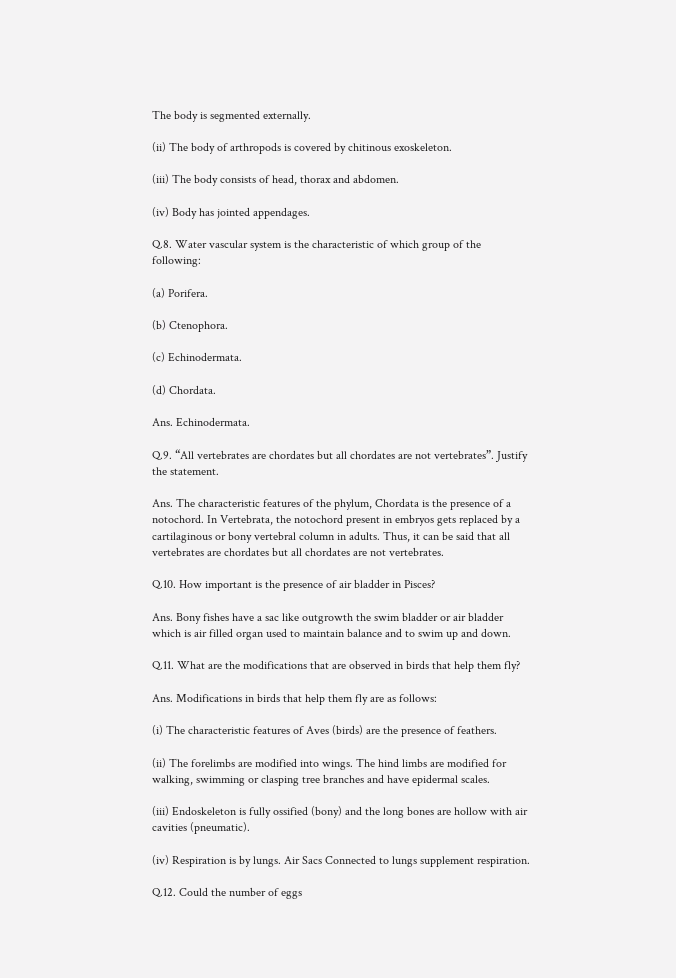The body is segmented externally.

(ii) The body of arthropods is covered by chitinous exoskeleton.

(iii) The body consists of head, thorax and abdomen.

(iv) Body has jointed appendages.

Q.8. Water vascular system is the characteristic of which group of the following:

(a) Porifera.

(b) Ctenophora.

(c) Echinodermata.

(d) Chordata.

Ans. Echinodermata.

Q.9. “All vertebrates are chordates but all chordates are not vertebrates”. Justify the statement.

Ans. The characteristic features of the phylum, Chordata is the presence of a notochord. In Vertebrata, the notochord present in embryos gets replaced by a cartilaginous or bony vertebral column in adults. Thus, it can be said that all vertebrates are chordates but all chordates are not vertebrates.

Q.10. How important is the presence of air bladder in Pisces?

Ans. Bony fishes have a sac like outgrowth the swim bladder or air bladder which is air filled organ used to maintain balance and to swim up and down.

Q.11. What are the modifications that are observed in birds that help them fly?

Ans. Modifications in birds that help them fly are as follows:

(i) The characteristic features of Aves (birds) are the presence of feathers.

(ii) The forelimbs are modified into wings. The hind limbs are modified for walking, swimming or clasping tree branches and have epidermal scales.

(iii) Endoskeleton is fully ossified (bony) and the long bones are hollow with air cavities (pneumatic).

(iv) Respiration is by lungs. Air Sacs Connected to lungs supplement respiration.

Q.12. Could the number of eggs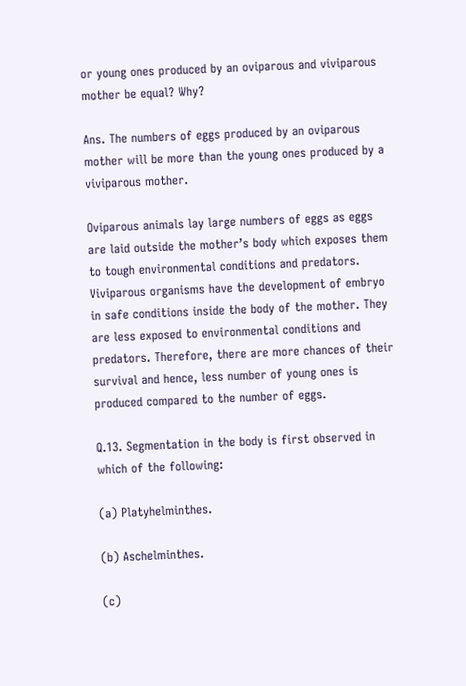or young ones produced by an oviparous and viviparous mother be equal? Why?

Ans. The numbers of eggs produced by an oviparous mother will be more than the young ones produced by a viviparous mother.

Oviparous animals lay large numbers of eggs as eggs are laid outside the mother’s body which exposes them to tough environmental conditions and predators. Viviparous organisms have the development of embryo in safe conditions inside the body of the mother. They are less exposed to environmental conditions and predators. Therefore, there are more chances of their survival and hence, less number of young ones is produced compared to the number of eggs.

Q.13. Segmentation in the body is first observed in which of the following:

(a) Platyhelminthes.

(b) Aschelminthes.

(c)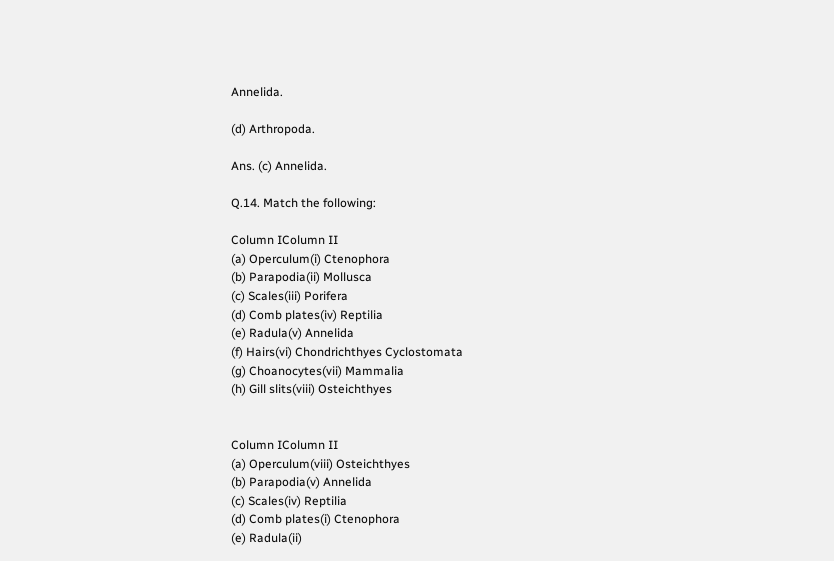Annelida.

(d) Arthropoda.

Ans. (c) Annelida.

Q.14. Match the following:

Column IColumn II
(a) Operculum(i) Ctenophora
(b) Parapodia(ii) Mollusca
(c) Scales(iii) Porifera
(d) Comb plates(iv) Reptilia
(e) Radula(v) Annelida
(f) Hairs(vi) Chondrichthyes Cyclostomata
(g) Choanocytes(vii) Mammalia
(h) Gill slits(viii) Osteichthyes


Column IColumn II
(a) Operculum(viii) Osteichthyes
(b) Parapodia(v) Annelida
(c) Scales(iv) Reptilia
(d) Comb plates(i) Ctenophora
(e) Radula(ii)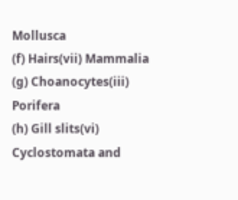Mollusca
(f) Hairs(vii) Mammalia
(g) Choanocytes(iii) Porifera
(h) Gill slits(vi) Cyclostomata and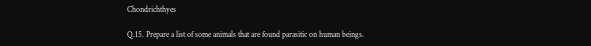Chondrichthyes

Q.15. Prepare a list of some animals that are found parasitic on human beings.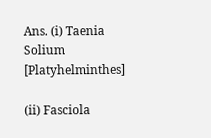Ans. (i) Taenia Solium [Platyhelminthes]

(ii) Fasciola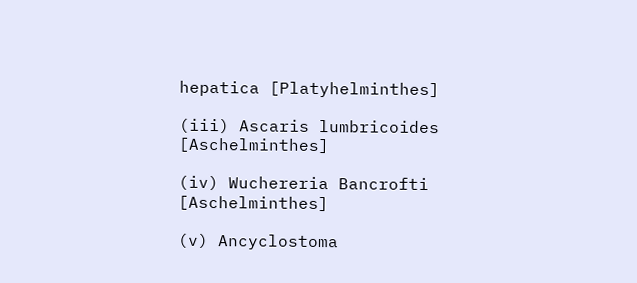hepatica [Platyhelminthes]

(iii) Ascaris lumbricoides [Aschelminthes]

(iv) Wuchereria Bancrofti [Aschelminthes]

(v) Ancyclostoma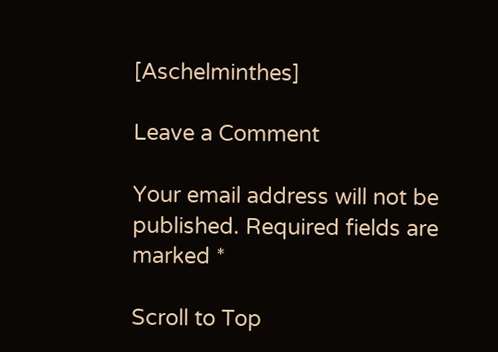[Aschelminthes]

Leave a Comment

Your email address will not be published. Required fields are marked *

Scroll to Top